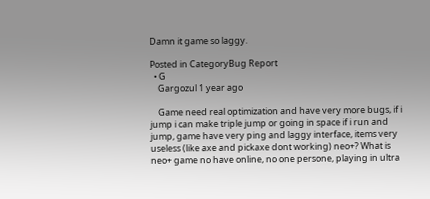Damn it game so laggy.

Posted in CategoryBug Report
  • G
    Gargozul 1 year ago

    Game need real optimization and have very more bugs, if i jump i can make triple jump or going in space if i run and jump, game have very ping and laggy interface, items very useless (like axe and pickaxe dont working) neo+? What is neo+ game no have online, no one persone, playing in ultra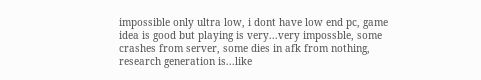impossible only ultra low, i dont have low end pc, game idea is good but playing is very...very impossble, some crashes from server, some dies in afk from nothing, research generation is...like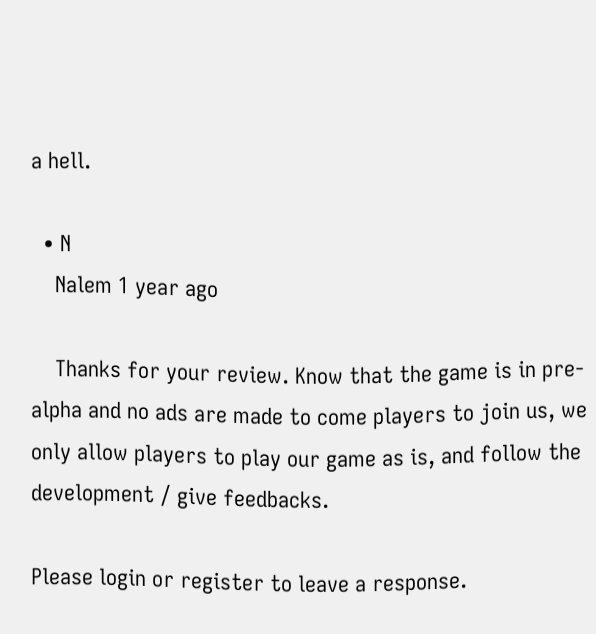a hell.

  • N
    Nalem 1 year ago

    Thanks for your review. Know that the game is in pre-alpha and no ads are made to come players to join us, we only allow players to play our game as is, and follow the development / give feedbacks.

Please login or register to leave a response.